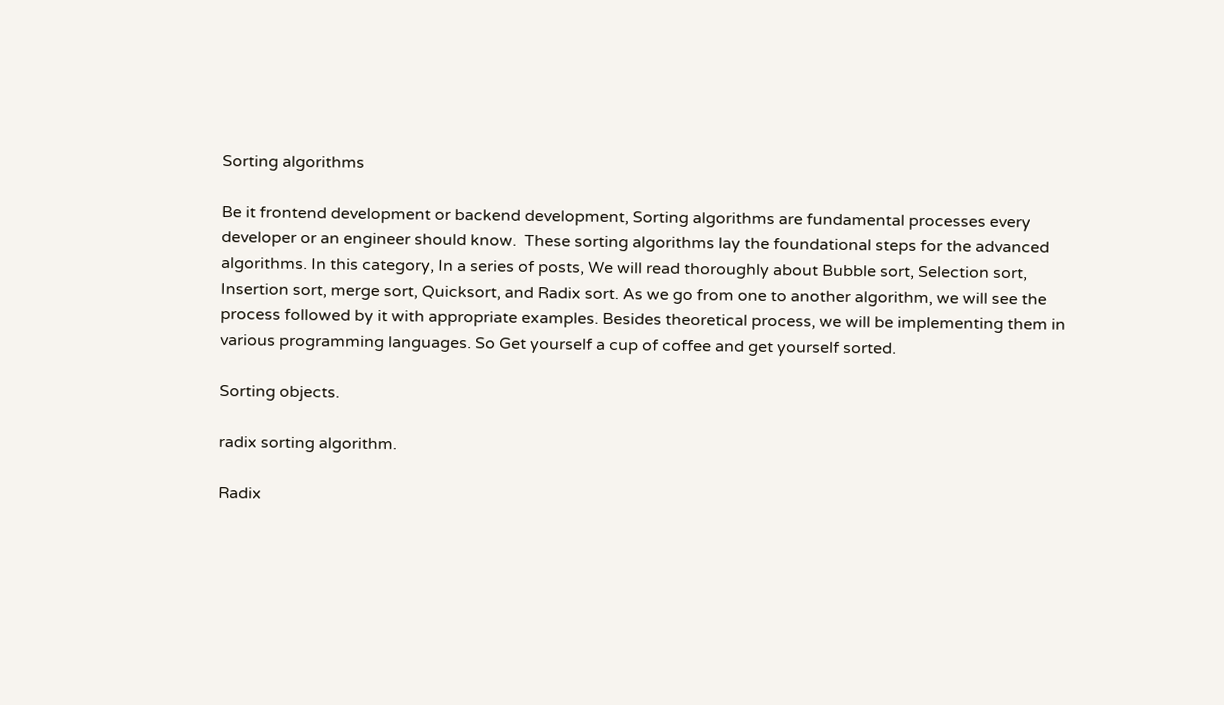Sorting algorithms

Be it frontend development or backend development, Sorting algorithms are fundamental processes every developer or an engineer should know.  These sorting algorithms lay the foundational steps for the advanced algorithms. In this category, In a series of posts, We will read thoroughly about Bubble sort, Selection sort, Insertion sort, merge sort, Quicksort, and Radix sort. As we go from one to another algorithm, we will see the process followed by it with appropriate examples. Besides theoretical process, we will be implementing them in various programming languages. So Get yourself a cup of coffee and get yourself sorted.

Sorting objects.

radix sorting algorithm.

Radix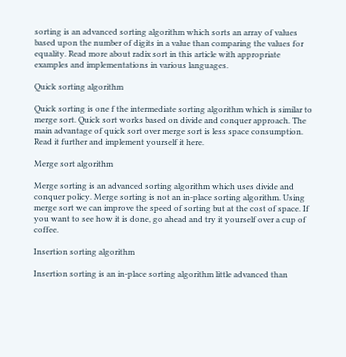sorting is an advanced sorting algorithm which sorts an array of values based upon the number of digits in a value than comparing the values for equality. Read more about radix sort in this article with appropriate examples and implementations in various languages.

Quick sorting algorithm

Quick sorting is one f the intermediate sorting algorithm which is similar to merge sort. Quick sort works based on divide and conquer approach. The main advantage of quick sort over merge sort is less space consumption. Read it further and implement yourself it here.

Merge sort algorithm

Merge sorting is an advanced sorting algorithm which uses divide and conquer policy. Merge sorting is not an in-place sorting algorithm. Using merge sort we can improve the speed of sorting but at the cost of space. If you want to see how it is done, go ahead and try it yourself over a cup of coffee.

Insertion sorting algorithm

Insertion sorting is an in-place sorting algorithm little advanced than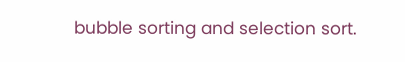bubble sorting and selection sort.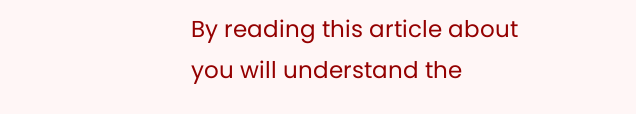By reading this article about you will understand the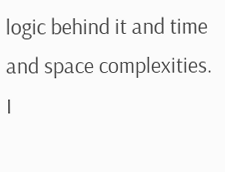logic behind it and time and space complexities. I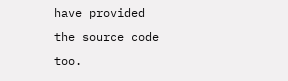have provided the source code too.